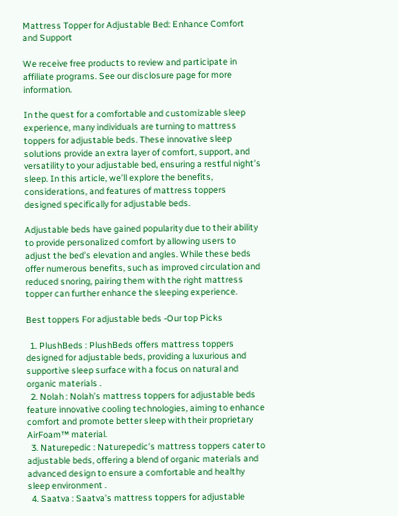Mattress Topper for Adjustable Bed: Enhance Comfort and Support

We receive free products to review and participate in affiliate programs. See our disclosure page for more information.

In the quest for a comfortable and customizable sleep experience, many individuals are turning to mattress toppers for adjustable beds. These innovative sleep solutions provide an extra layer of comfort, support, and versatility to your adjustable bed, ensuring a restful night’s sleep. In this article, we’ll explore the benefits, considerations, and features of mattress toppers designed specifically for adjustable beds.

Adjustable beds have gained popularity due to their ability to provide personalized comfort by allowing users to adjust the bed’s elevation and angles. While these beds offer numerous benefits, such as improved circulation and reduced snoring, pairing them with the right mattress topper can further enhance the sleeping experience.

Best toppers For adjustable beds -Our top Picks

  1. PlushBeds : PlushBeds offers mattress toppers designed for adjustable beds, providing a luxurious and supportive sleep surface with a focus on natural and organic materials .
  2. Nolah : Nolah’s mattress toppers for adjustable beds feature innovative cooling technologies, aiming to enhance comfort and promote better sleep with their proprietary AirFoam™ material.
  3. Naturepedic : Naturepedic’s mattress toppers cater to adjustable beds, offering a blend of organic materials and advanced design to ensure a comfortable and healthy sleep environment .
  4. Saatva : Saatva’s mattress toppers for adjustable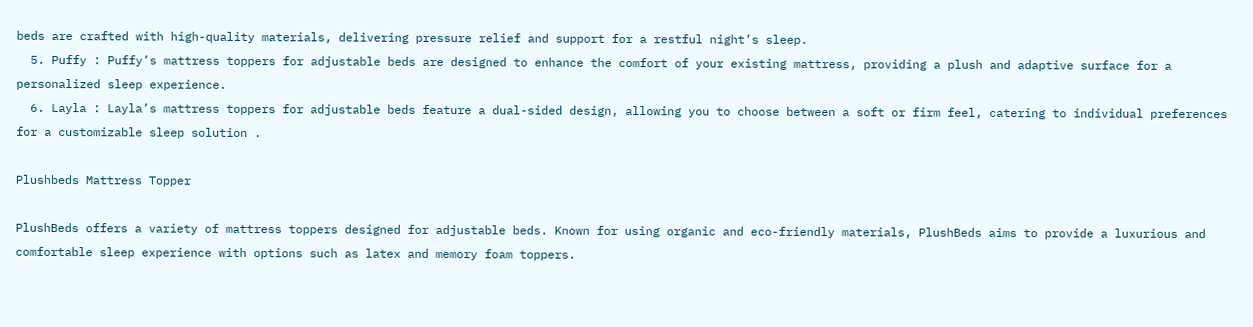beds are crafted with high-quality materials, delivering pressure relief and support for a restful night’s sleep.
  5. Puffy : Puffy’s mattress toppers for adjustable beds are designed to enhance the comfort of your existing mattress, providing a plush and adaptive surface for a personalized sleep experience.
  6. Layla : Layla’s mattress toppers for adjustable beds feature a dual-sided design, allowing you to choose between a soft or firm feel, catering to individual preferences for a customizable sleep solution .

Plushbeds Mattress Topper

PlushBeds offers a variety of mattress toppers designed for adjustable beds. Known for using organic and eco-friendly materials, PlushBeds aims to provide a luxurious and comfortable sleep experience with options such as latex and memory foam toppers.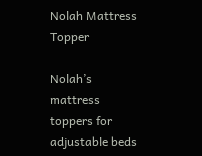Nolah Mattress Topper

Nolah’s mattress toppers for adjustable beds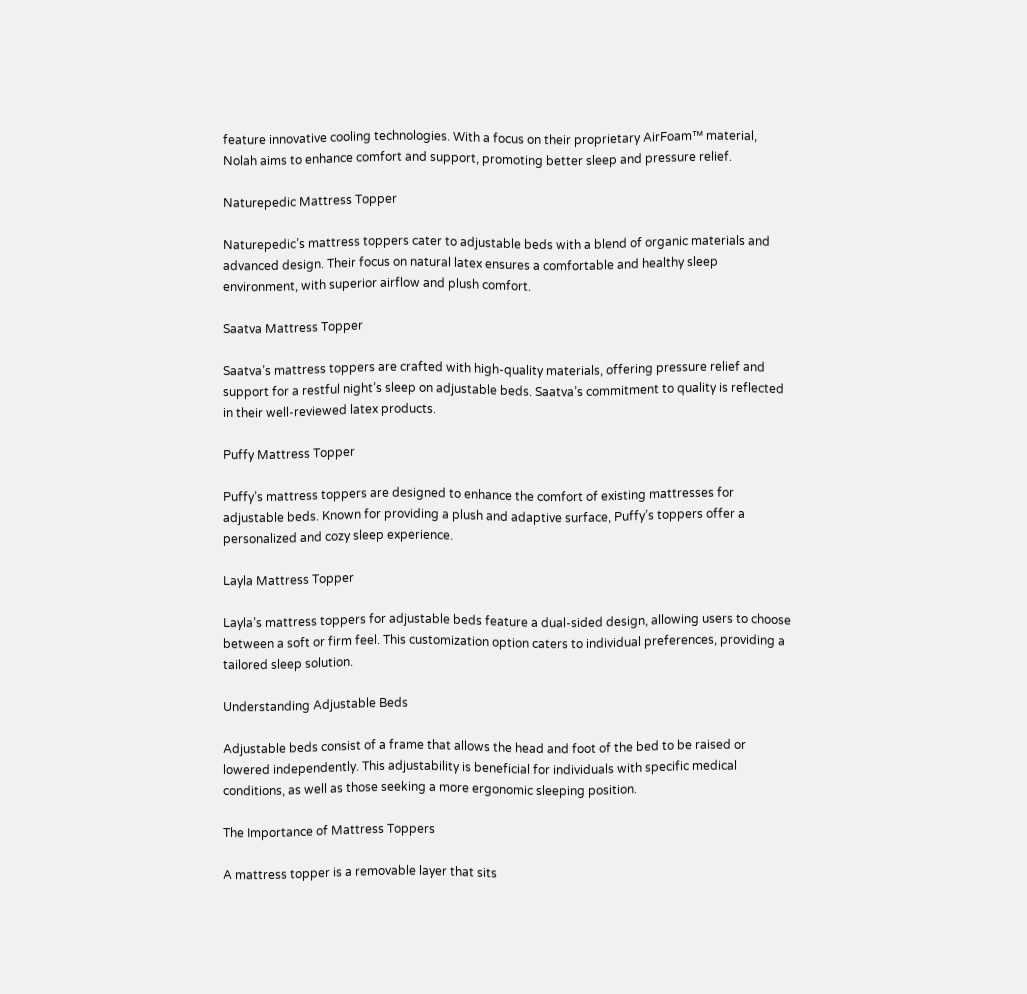feature innovative cooling technologies. With a focus on their proprietary AirFoam™ material, Nolah aims to enhance comfort and support, promoting better sleep and pressure relief.

Naturepedic Mattress Topper

Naturepedic’s mattress toppers cater to adjustable beds with a blend of organic materials and advanced design. Their focus on natural latex ensures a comfortable and healthy sleep environment, with superior airflow and plush comfort.

Saatva Mattress Topper

Saatva’s mattress toppers are crafted with high-quality materials, offering pressure relief and support for a restful night’s sleep on adjustable beds. Saatva’s commitment to quality is reflected in their well-reviewed latex products.

Puffy Mattress Topper

Puffy’s mattress toppers are designed to enhance the comfort of existing mattresses for adjustable beds. Known for providing a plush and adaptive surface, Puffy’s toppers offer a personalized and cozy sleep experience.

Layla Mattress Topper

Layla’s mattress toppers for adjustable beds feature a dual-sided design, allowing users to choose between a soft or firm feel. This customization option caters to individual preferences, providing a tailored sleep solution.

Understanding Adjustable Beds

Adjustable beds consist of a frame that allows the head and foot of the bed to be raised or lowered independently. This adjustability is beneficial for individuals with specific medical conditions, as well as those seeking a more ergonomic sleeping position.

The Importance of Mattress Toppers

A mattress topper is a removable layer that sits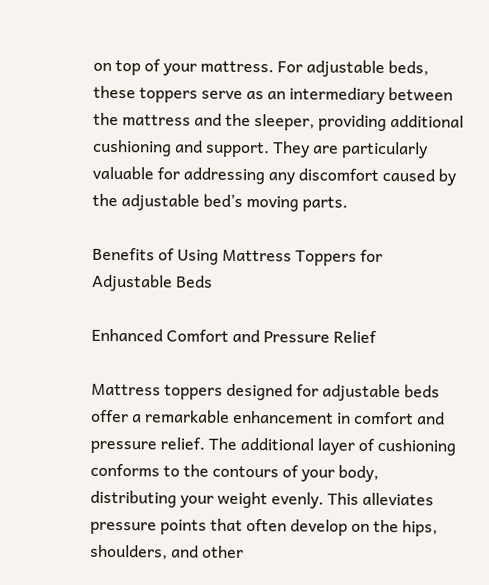on top of your mattress. For adjustable beds, these toppers serve as an intermediary between the mattress and the sleeper, providing additional cushioning and support. They are particularly valuable for addressing any discomfort caused by the adjustable bed’s moving parts.

Benefits of Using Mattress Toppers for Adjustable Beds

Enhanced Comfort and Pressure Relief

Mattress toppers designed for adjustable beds offer a remarkable enhancement in comfort and pressure relief. The additional layer of cushioning conforms to the contours of your body, distributing your weight evenly. This alleviates pressure points that often develop on the hips, shoulders, and other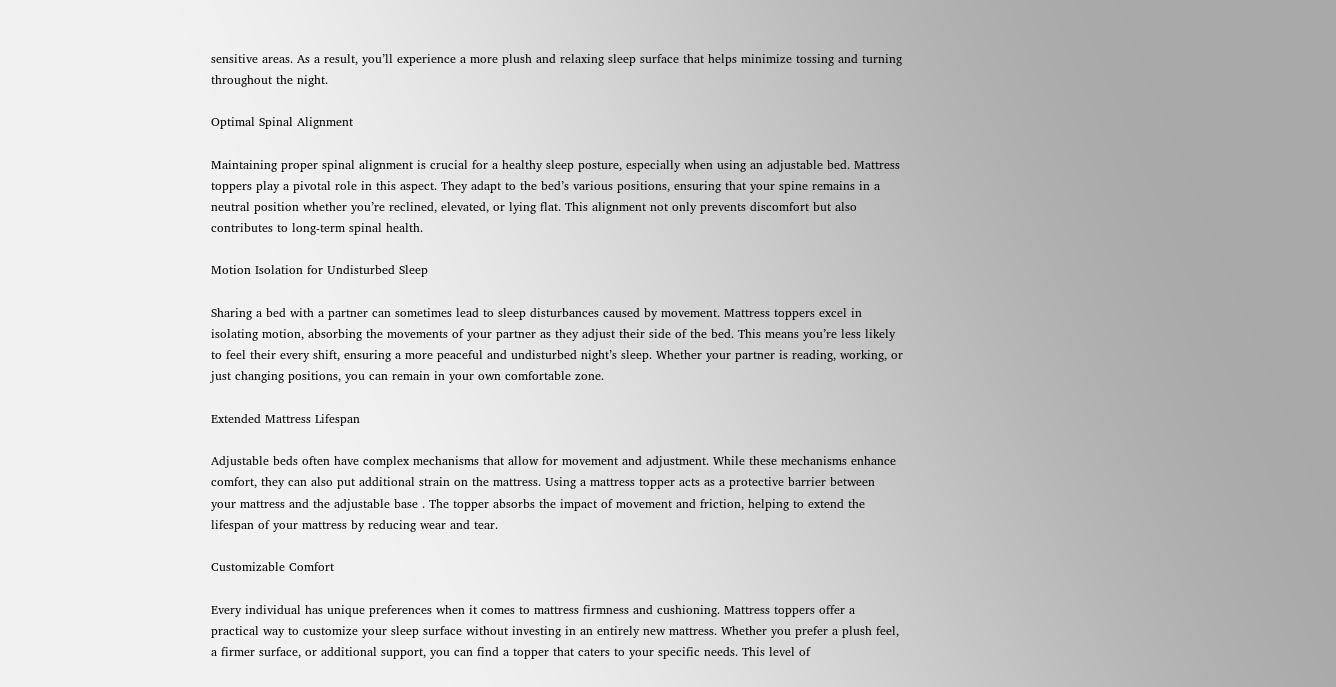sensitive areas. As a result, you’ll experience a more plush and relaxing sleep surface that helps minimize tossing and turning throughout the night.

Optimal Spinal Alignment

Maintaining proper spinal alignment is crucial for a healthy sleep posture, especially when using an adjustable bed. Mattress toppers play a pivotal role in this aspect. They adapt to the bed’s various positions, ensuring that your spine remains in a neutral position whether you’re reclined, elevated, or lying flat. This alignment not only prevents discomfort but also contributes to long-term spinal health.

Motion Isolation for Undisturbed Sleep

Sharing a bed with a partner can sometimes lead to sleep disturbances caused by movement. Mattress toppers excel in isolating motion, absorbing the movements of your partner as they adjust their side of the bed. This means you’re less likely to feel their every shift, ensuring a more peaceful and undisturbed night’s sleep. Whether your partner is reading, working, or just changing positions, you can remain in your own comfortable zone.

Extended Mattress Lifespan

Adjustable beds often have complex mechanisms that allow for movement and adjustment. While these mechanisms enhance comfort, they can also put additional strain on the mattress. Using a mattress topper acts as a protective barrier between your mattress and the adjustable base . The topper absorbs the impact of movement and friction, helping to extend the lifespan of your mattress by reducing wear and tear.

Customizable Comfort

Every individual has unique preferences when it comes to mattress firmness and cushioning. Mattress toppers offer a practical way to customize your sleep surface without investing in an entirely new mattress. Whether you prefer a plush feel, a firmer surface, or additional support, you can find a topper that caters to your specific needs. This level of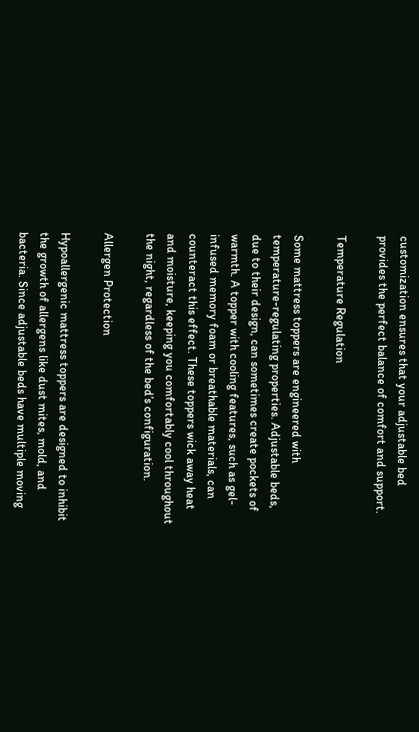customization ensures that your adjustable bed provides the perfect balance of comfort and support.

Temperature Regulation

Some mattress toppers are engineered with temperature-regulating properties. Adjustable beds, due to their design, can sometimes create pockets of warmth. A topper with cooling features, such as gel-infused memory foam or breathable materials, can counteract this effect. These toppers wick away heat and moisture, keeping you comfortably cool throughout the night, regardless of the bed’s configuration.

Allergen Protection

Hypoallergenic mattress toppers are designed to inhibit the growth of allergens like dust mites, mold, and bacteria. Since adjustable beds have multiple moving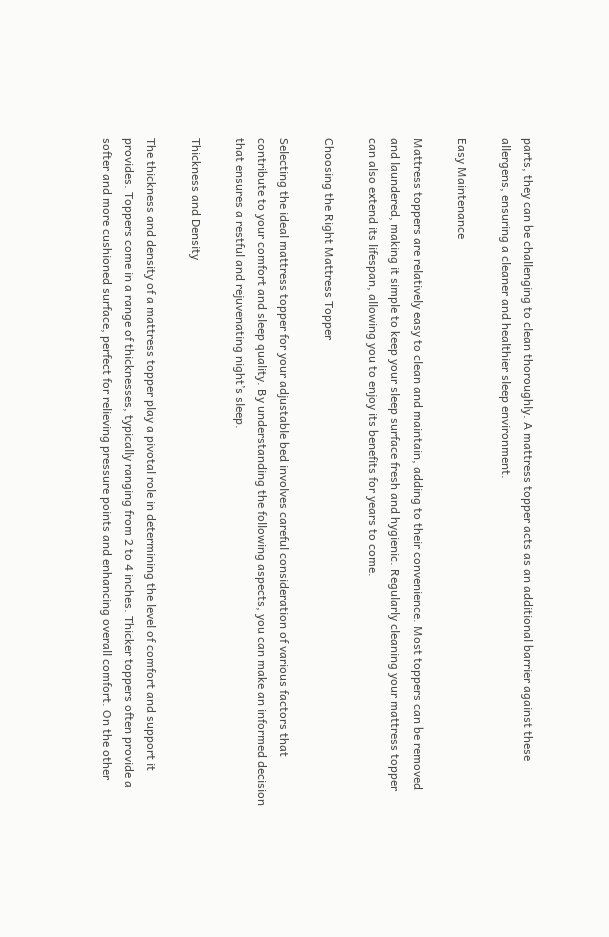parts, they can be challenging to clean thoroughly. A mattress topper acts as an additional barrier against these allergens, ensuring a cleaner and healthier sleep environment.

Easy Maintenance

Mattress toppers are relatively easy to clean and maintain, adding to their convenience. Most toppers can be removed and laundered, making it simple to keep your sleep surface fresh and hygienic. Regularly cleaning your mattress topper can also extend its lifespan, allowing you to enjoy its benefits for years to come.

Choosing the Right Mattress Topper

Selecting the ideal mattress topper for your adjustable bed involves careful consideration of various factors that contribute to your comfort and sleep quality. By understanding the following aspects, you can make an informed decision that ensures a restful and rejuvenating night’s sleep.

Thickness and Density

The thickness and density of a mattress topper play a pivotal role in determining the level of comfort and support it provides. Toppers come in a range of thicknesses, typically ranging from 2 to 4 inches. Thicker toppers often provide a softer and more cushioned surface, perfect for relieving pressure points and enhancing overall comfort. On the other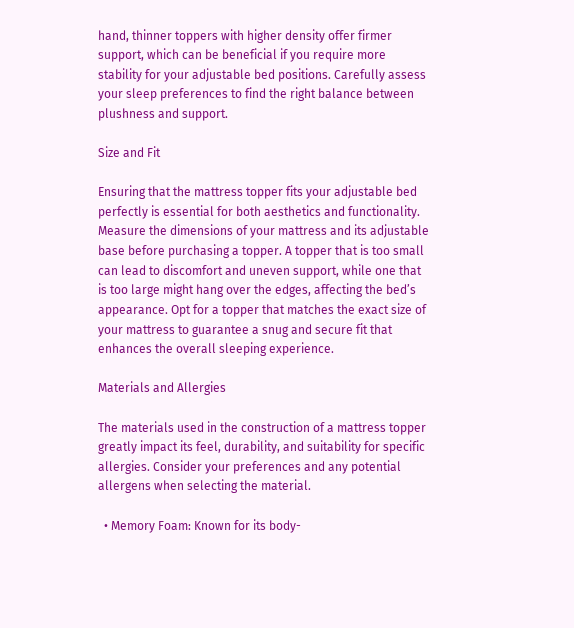hand, thinner toppers with higher density offer firmer support, which can be beneficial if you require more stability for your adjustable bed positions. Carefully assess your sleep preferences to find the right balance between plushness and support.

Size and Fit

Ensuring that the mattress topper fits your adjustable bed perfectly is essential for both aesthetics and functionality. Measure the dimensions of your mattress and its adjustable base before purchasing a topper. A topper that is too small can lead to discomfort and uneven support, while one that is too large might hang over the edges, affecting the bed’s appearance. Opt for a topper that matches the exact size of your mattress to guarantee a snug and secure fit that enhances the overall sleeping experience.

Materials and Allergies

The materials used in the construction of a mattress topper greatly impact its feel, durability, and suitability for specific allergies. Consider your preferences and any potential allergens when selecting the material.

  • Memory Foam: Known for its body-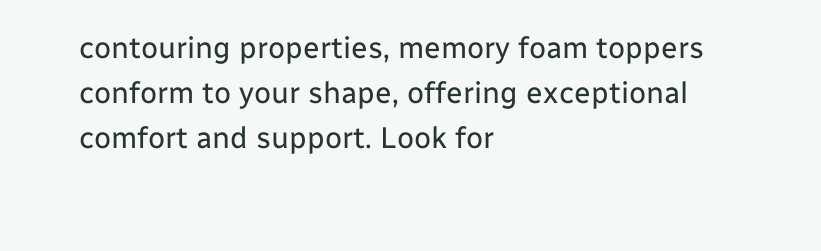contouring properties, memory foam toppers conform to your shape, offering exceptional comfort and support. Look for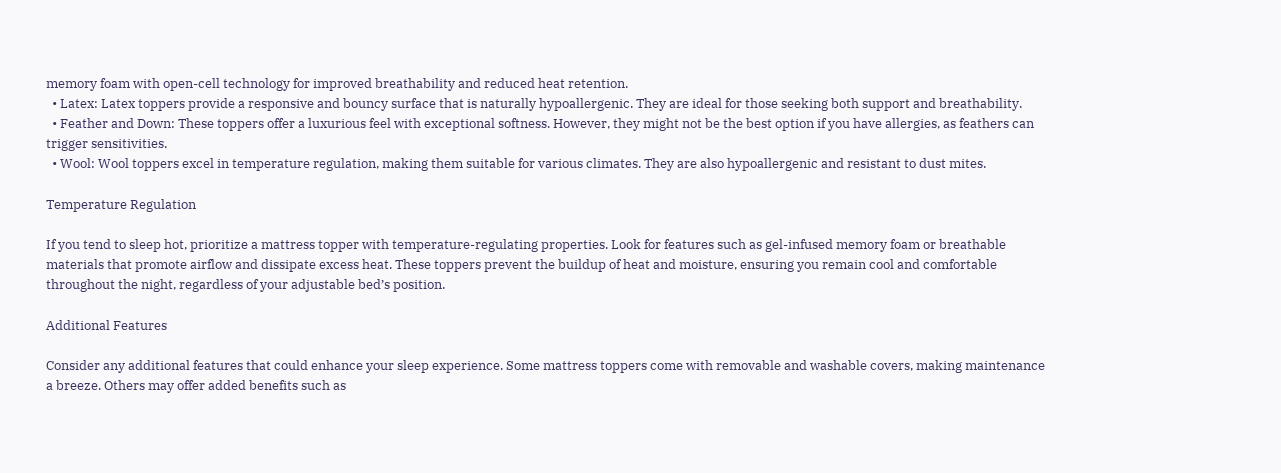memory foam with open-cell technology for improved breathability and reduced heat retention.
  • Latex: Latex toppers provide a responsive and bouncy surface that is naturally hypoallergenic. They are ideal for those seeking both support and breathability.
  • Feather and Down: These toppers offer a luxurious feel with exceptional softness. However, they might not be the best option if you have allergies, as feathers can trigger sensitivities.
  • Wool: Wool toppers excel in temperature regulation, making them suitable for various climates. They are also hypoallergenic and resistant to dust mites.

Temperature Regulation

If you tend to sleep hot, prioritize a mattress topper with temperature-regulating properties. Look for features such as gel-infused memory foam or breathable materials that promote airflow and dissipate excess heat. These toppers prevent the buildup of heat and moisture, ensuring you remain cool and comfortable throughout the night, regardless of your adjustable bed’s position.

Additional Features

Consider any additional features that could enhance your sleep experience. Some mattress toppers come with removable and washable covers, making maintenance a breeze. Others may offer added benefits such as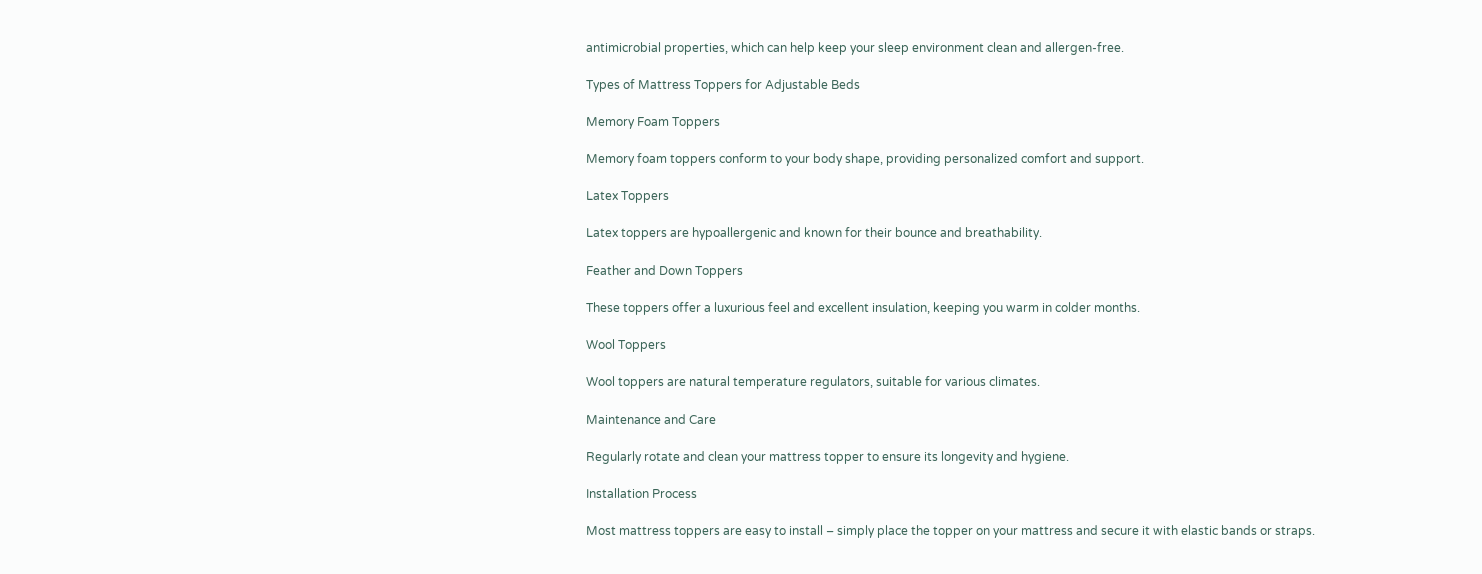antimicrobial properties, which can help keep your sleep environment clean and allergen-free.

Types of Mattress Toppers for Adjustable Beds

Memory Foam Toppers

Memory foam toppers conform to your body shape, providing personalized comfort and support.

Latex Toppers

Latex toppers are hypoallergenic and known for their bounce and breathability.

Feather and Down Toppers

These toppers offer a luxurious feel and excellent insulation, keeping you warm in colder months.

Wool Toppers

Wool toppers are natural temperature regulators, suitable for various climates.

Maintenance and Care

Regularly rotate and clean your mattress topper to ensure its longevity and hygiene.

Installation Process

Most mattress toppers are easy to install – simply place the topper on your mattress and secure it with elastic bands or straps.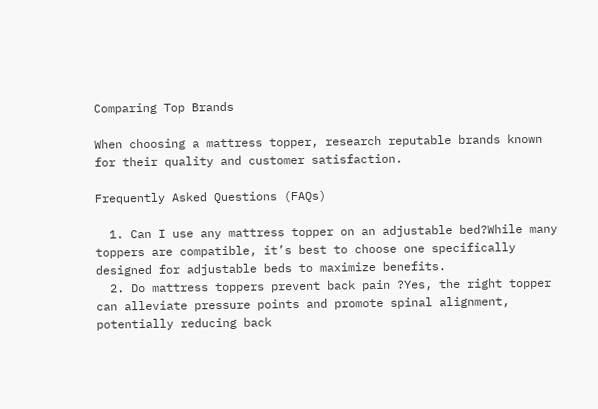Comparing Top Brands

When choosing a mattress topper, research reputable brands known for their quality and customer satisfaction.

Frequently Asked Questions (FAQs)

  1. Can I use any mattress topper on an adjustable bed?While many toppers are compatible, it’s best to choose one specifically designed for adjustable beds to maximize benefits.
  2. Do mattress toppers prevent back pain ?Yes, the right topper can alleviate pressure points and promote spinal alignment, potentially reducing back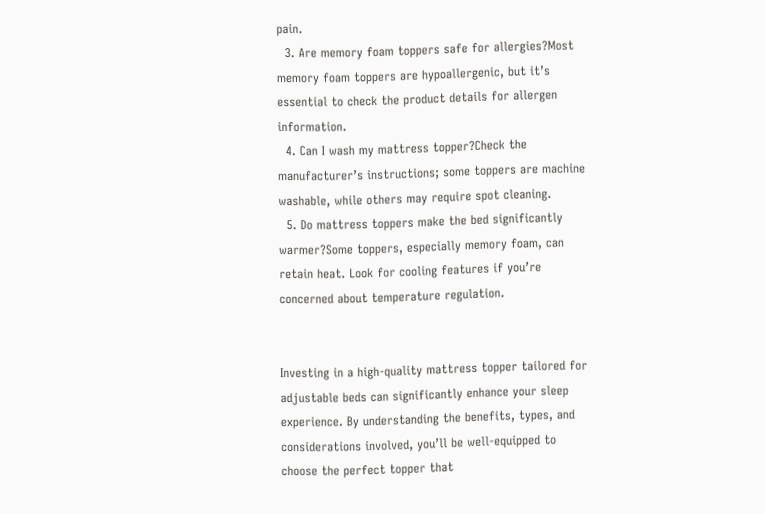pain.
  3. Are memory foam toppers safe for allergies?Most memory foam toppers are hypoallergenic, but it’s essential to check the product details for allergen information.
  4. Can I wash my mattress topper?Check the manufacturer’s instructions; some toppers are machine washable, while others may require spot cleaning.
  5. Do mattress toppers make the bed significantly warmer?Some toppers, especially memory foam, can retain heat. Look for cooling features if you’re concerned about temperature regulation.


Investing in a high-quality mattress topper tailored for adjustable beds can significantly enhance your sleep experience. By understanding the benefits, types, and considerations involved, you’ll be well-equipped to choose the perfect topper that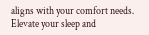aligns with your comfort needs. Elevate your sleep and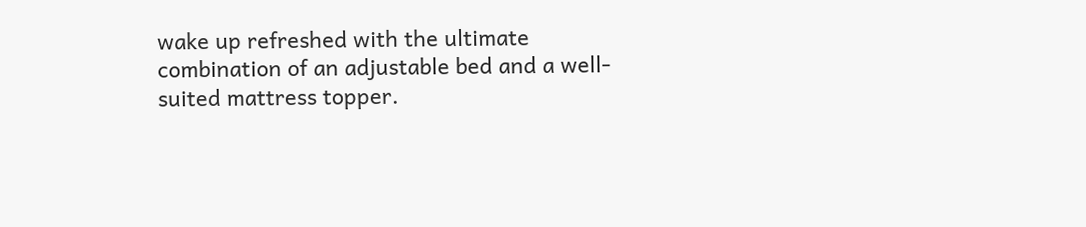wake up refreshed with the ultimate combination of an adjustable bed and a well-suited mattress topper.